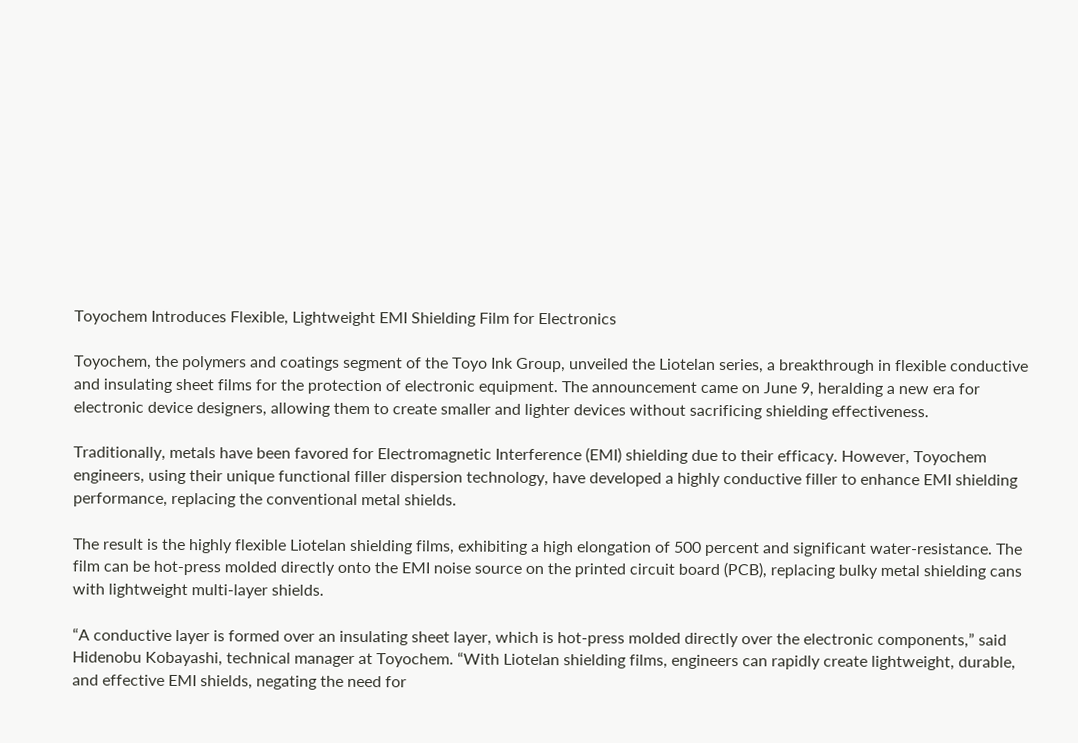Toyochem Introduces Flexible, Lightweight EMI Shielding Film for Electronics

Toyochem, the polymers and coatings segment of the Toyo Ink Group, unveiled the Liotelan series, a breakthrough in flexible conductive and insulating sheet films for the protection of electronic equipment. The announcement came on June 9, heralding a new era for electronic device designers, allowing them to create smaller and lighter devices without sacrificing shielding effectiveness.

Traditionally, metals have been favored for Electromagnetic Interference (EMI) shielding due to their efficacy. However, Toyochem engineers, using their unique functional filler dispersion technology, have developed a highly conductive filler to enhance EMI shielding performance, replacing the conventional metal shields.

The result is the highly flexible Liotelan shielding films, exhibiting a high elongation of 500 percent and significant water-resistance. The film can be hot-press molded directly onto the EMI noise source on the printed circuit board (PCB), replacing bulky metal shielding cans with lightweight multi-layer shields.

“A conductive layer is formed over an insulating sheet layer, which is hot-press molded directly over the electronic components,” said Hidenobu Kobayashi, technical manager at Toyochem. “With Liotelan shielding films, engineers can rapidly create lightweight, durable, and effective EMI shields, negating the need for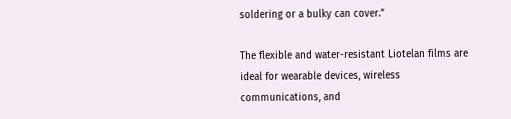soldering or a bulky can cover.”

The flexible and water-resistant Liotelan films are ideal for wearable devices, wireless communications, and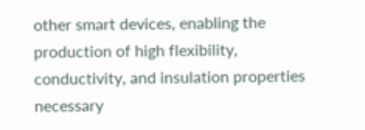other smart devices, enabling the production of high flexibility, conductivity, and insulation properties necessary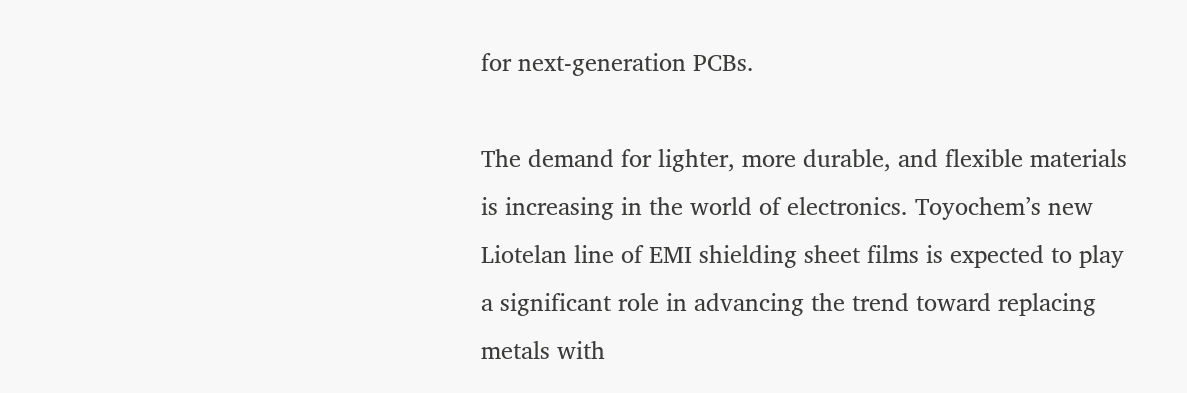for next-generation PCBs.

The demand for lighter, more durable, and flexible materials is increasing in the world of electronics. Toyochem’s new Liotelan line of EMI shielding sheet films is expected to play a significant role in advancing the trend toward replacing metals with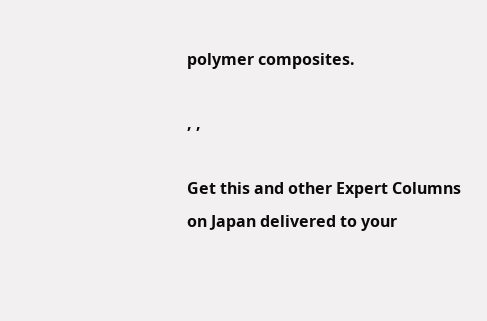polymer composites.

, ,

Get this and other Expert Columns on Japan delivered to your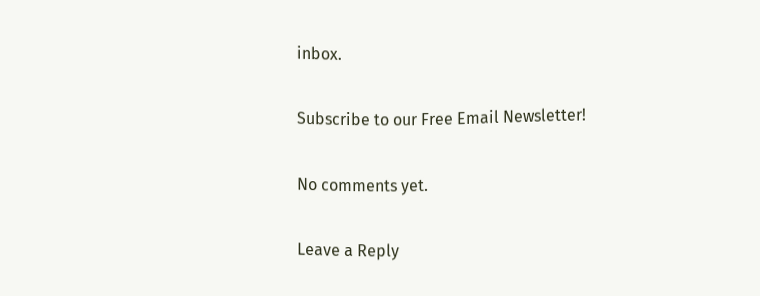inbox.

Subscribe to our Free Email Newsletter!

No comments yet.

Leave a Reply